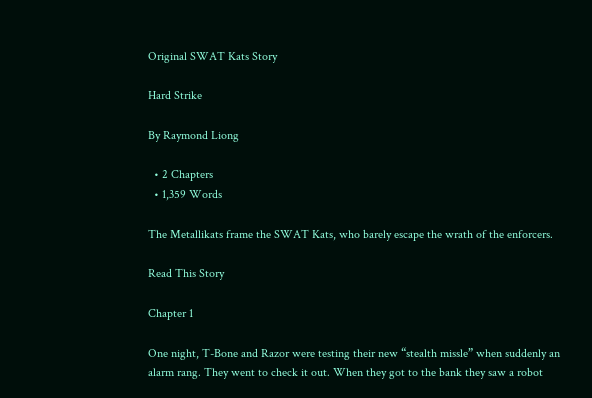Original SWAT Kats Story

Hard Strike

By Raymond Liong

  • 2 Chapters
  • 1,359 Words

The Metallikats frame the SWAT Kats, who barely escape the wrath of the enforcers.

Read This Story

Chapter 1

One night, T-Bone and Razor were testing their new “stealth missle” when suddenly an alarm rang. They went to check it out. When they got to the bank they saw a robot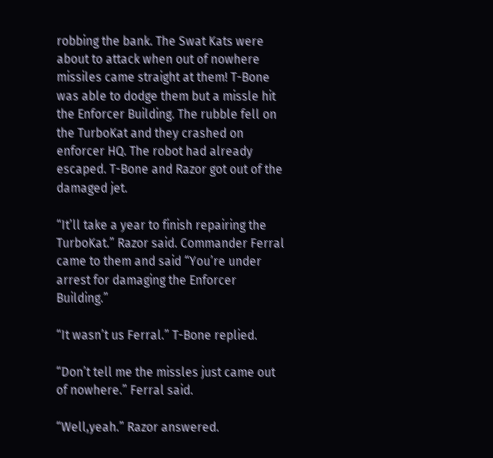robbing the bank. The Swat Kats were about to attack when out of nowhere missiles came straight at them! T-Bone was able to dodge them but a missle hit the Enforcer Building. The rubble fell on the TurboKat and they crashed on enforcer HQ. The robot had already escaped. T-Bone and Razor got out of the damaged jet.

“It’ll take a year to finish repairing the TurboKat.” Razor said. Commander Ferral came to them and said “You’re under arrest for damaging the Enforcer Building.”

“It wasn’t us Ferral.” T-Bone replied.

“Don’t tell me the missles just came out of nowhere.” Ferral said.

“Well,yeah.” Razor answered.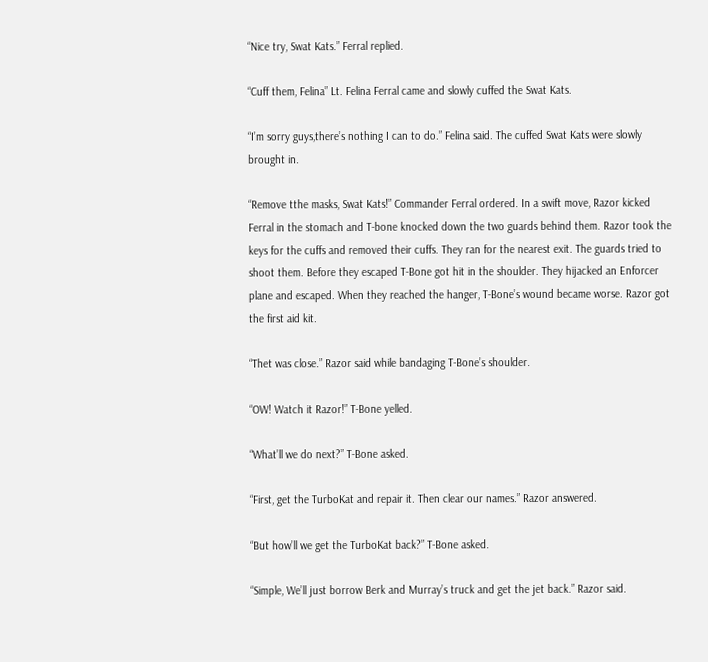“Nice try, Swat Kats.” Ferral replied.

“Cuff them, Felina” Lt. Felina Ferral came and slowly cuffed the Swat Kats.

“I’m sorry guys,there’s nothing I can to do.” Felina said. The cuffed Swat Kats were slowly brought in.

“Remove tthe masks, Swat Kats!” Commander Ferral ordered. In a swift move, Razor kicked Ferral in the stomach and T-bone knocked down the two guards behind them. Razor took the keys for the cuffs and removed their cuffs. They ran for the nearest exit. The guards tried to shoot them. Before they escaped T-Bone got hit in the shoulder. They hijacked an Enforcer plane and escaped. When they reached the hanger, T-Bone’s wound became worse. Razor got the first aid kit.

“Thet was close.” Razor said while bandaging T-Bone’s shoulder.

“OW! Watch it Razor!” T-Bone yelled.

“What’ll we do next?” T-Bone asked.

“First, get the TurboKat and repair it. Then clear our names.” Razor answered.

“But how’ll we get the TurboKat back?” T-Bone asked.

“Simple, We’ll just borrow Berk and Murray’s truck and get the jet back.” Razor said.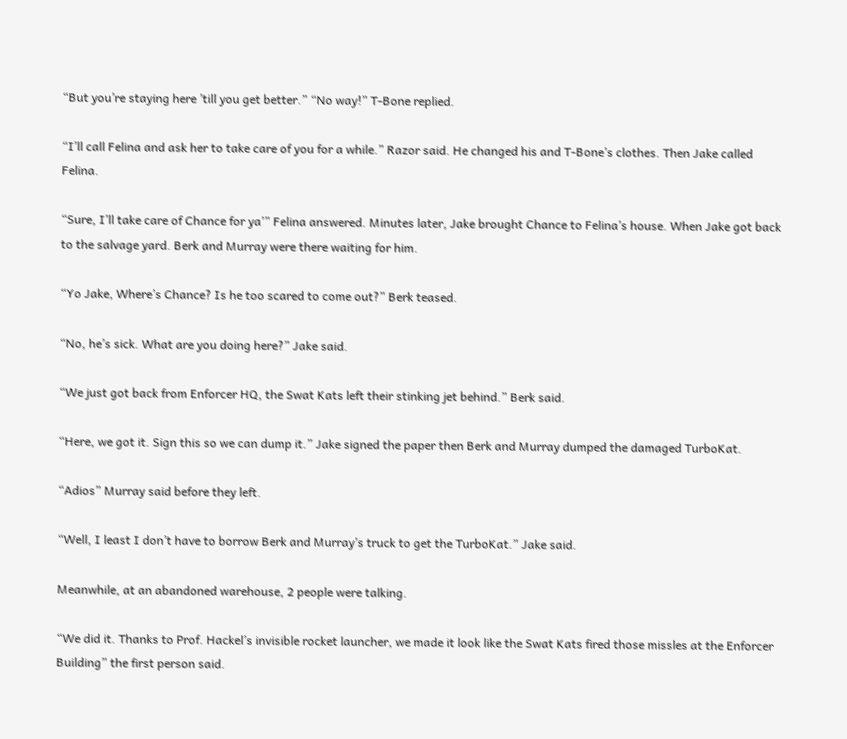“But you’re staying here ’till you get better.” “No way!” T-Bone replied.

“I’ll call Felina and ask her to take care of you for a while.” Razor said. He changed his and T-Bone’s clothes. Then Jake called Felina.

“Sure, I’ll take care of Chance for ya’” Felina answered. Minutes later, Jake brought Chance to Felina’s house. When Jake got back to the salvage yard. Berk and Murray were there waiting for him.

“Yo Jake, Where’s Chance? Is he too scared to come out?” Berk teased.

“No, he’s sick. What are you doing here?” Jake said.

“We just got back from Enforcer HQ, the Swat Kats left their stinking jet behind.” Berk said.

“Here, we got it. Sign this so we can dump it.” Jake signed the paper then Berk and Murray dumped the damaged TurboKat.

“Adios” Murray said before they left.

“Well, I least I don’t have to borrow Berk and Murray’s truck to get the TurboKat.” Jake said.

Meanwhile, at an abandoned warehouse, 2 people were talking.

“We did it. Thanks to Prof. Hackel’s invisible rocket launcher, we made it look like the Swat Kats fired those missles at the Enforcer Building” the first person said.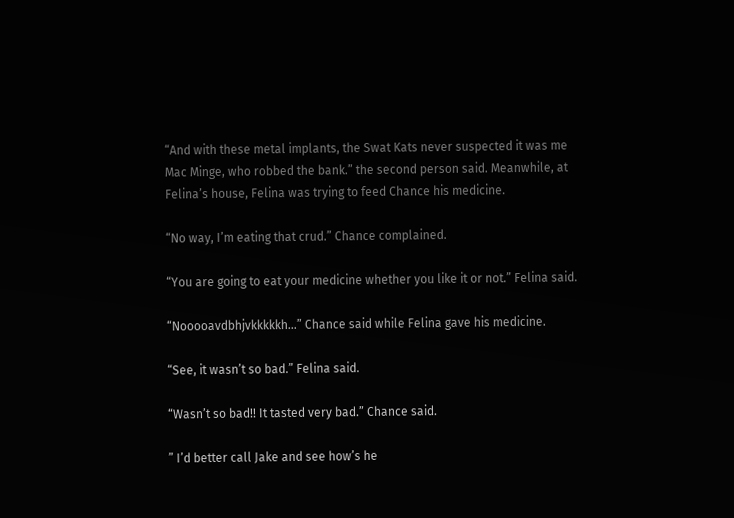“And with these metal implants, the Swat Kats never suspected it was me Mac Minge, who robbed the bank.” the second person said. Meanwhile, at Felina’s house, Felina was trying to feed Chance his medicine.

“No way, I’m eating that crud.” Chance complained.

“You are going to eat your medicine whether you like it or not.” Felina said.

“Nooooavdbhjvkkkkkh…” Chance said while Felina gave his medicine.

“See, it wasn’t so bad.” Felina said.

“Wasn’t so bad!! It tasted very bad.” Chance said.

” I’d better call Jake and see how’s he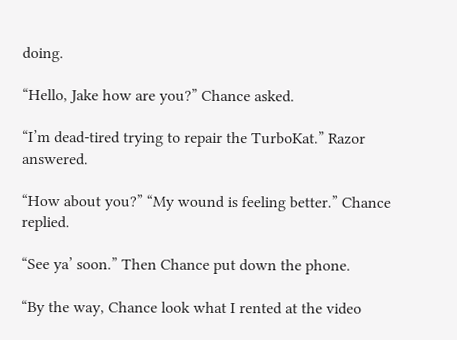doing.

“Hello, Jake how are you?” Chance asked.

“I’m dead-tired trying to repair the TurboKat.” Razor answered.

“How about you?” “My wound is feeling better.” Chance replied.

“See ya’ soon.” Then Chance put down the phone.

“By the way, Chance look what I rented at the video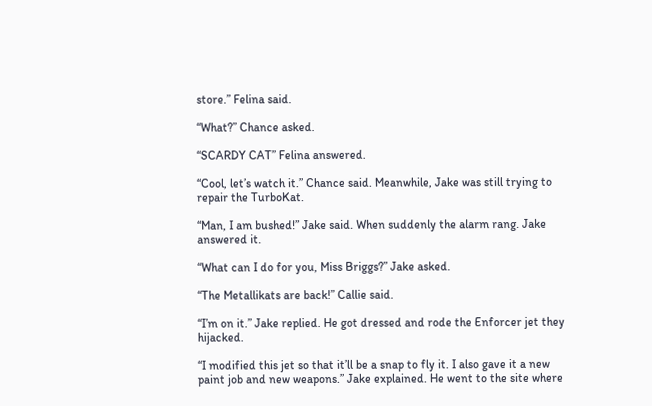store.” Felina said.

“What?” Chance asked.

“SCARDY CAT” Felina answered.

“Cool, let’s watch it.” Chance said. Meanwhile, Jake was still trying to repair the TurboKat.

“Man, I am bushed!” Jake said. When suddenly the alarm rang. Jake answered it.

“What can I do for you, Miss Briggs?” Jake asked.

“The Metallikats are back!” Callie said.

“I’m on it.” Jake replied. He got dressed and rode the Enforcer jet they hijacked.

“I modified this jet so that it’ll be a snap to fly it. I also gave it a new paint job and new weapons.” Jake explained. He went to the site where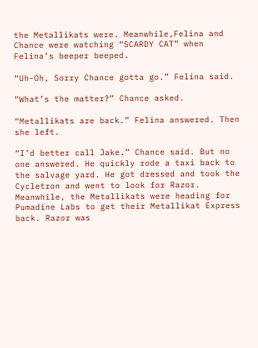the Metallikats were. Meanwhile,Felina and Chance were watching “SCARDY CAT” when Felina’s beeper beeped.

“Uh-Oh, Sorry Chance gotta go.” Felina said.

“What’s the matter?” Chance asked.

“Metallikats are back.” Felina answered. Then she left.

“I’d better call Jake.” Chance said. But no one answered. He quickly rode a taxi back to the salvage yard. He got dressed and took the Cycletron and went to look for Razor. Meanwhile, the Metallikats were heading for Pumadine Labs to get their Metallikat Express back. Razor was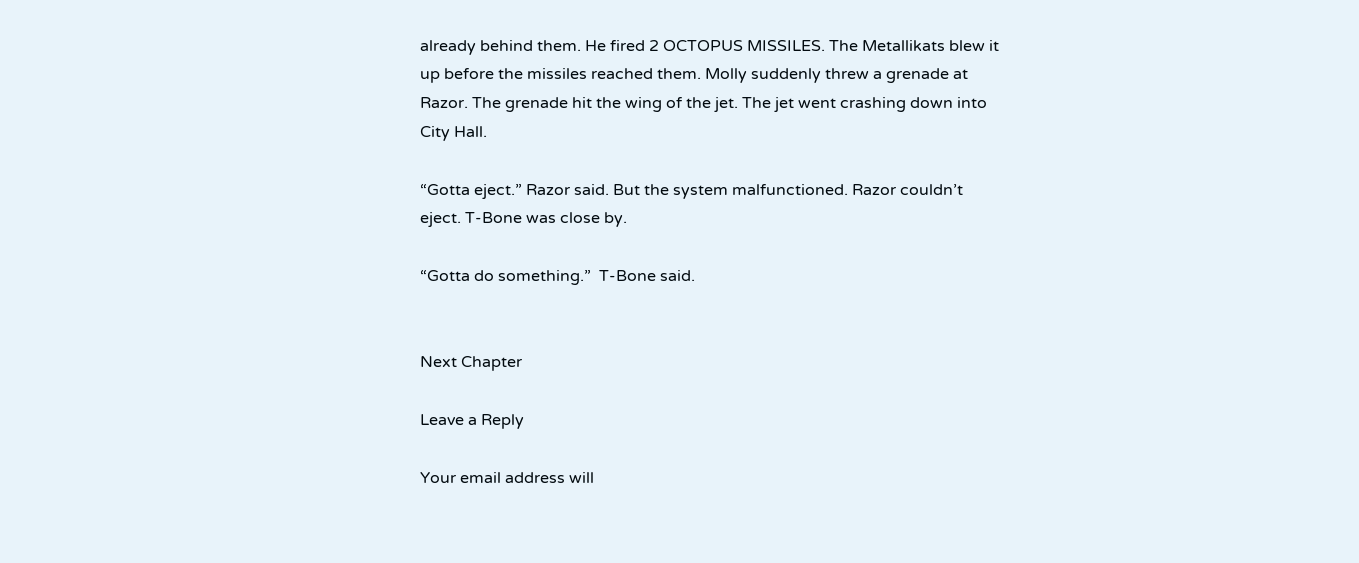already behind them. He fired 2 OCTOPUS MISSILES. The Metallikats blew it up before the missiles reached them. Molly suddenly threw a grenade at Razor. The grenade hit the wing of the jet. The jet went crashing down into City Hall.

“Gotta eject.” Razor said. But the system malfunctioned. Razor couldn’t eject. T-Bone was close by.

“Gotta do something.”  T-Bone said.


Next Chapter

Leave a Reply

Your email address will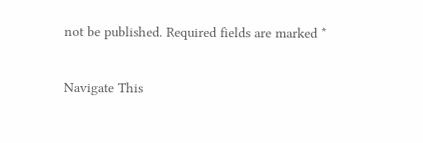not be published. Required fields are marked *

Navigate This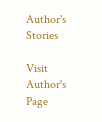Author's Stories

Visit Author's Page